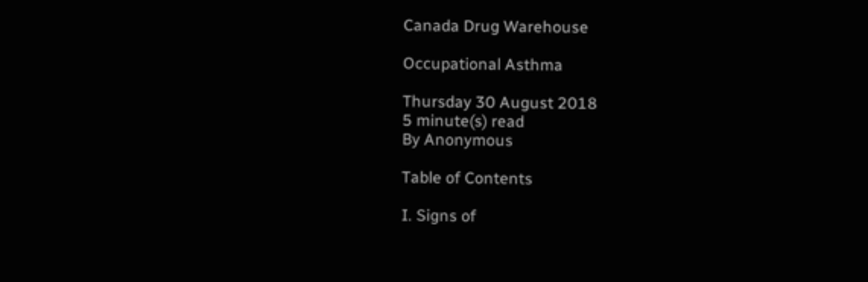Canada Drug Warehouse

Occupational Asthma

Thursday 30 August 2018
5 minute(s) read
By Anonymous

Table of Contents

I. Signs of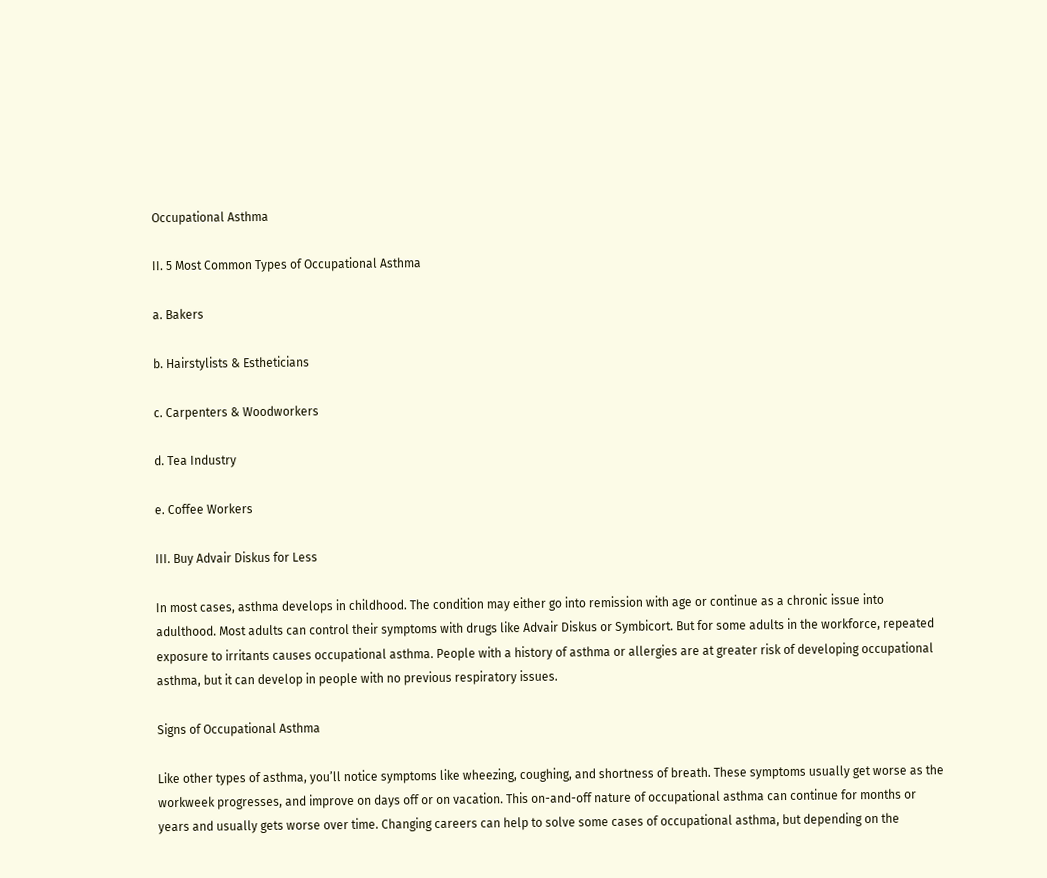Occupational Asthma

II. 5 Most Common Types of Occupational Asthma

a. Bakers

b. Hairstylists & Estheticians

c. Carpenters & Woodworkers

d. Tea Industry

e. Coffee Workers

III. Buy Advair Diskus for Less

In most cases, asthma develops in childhood. The condition may either go into remission with age or continue as a chronic issue into adulthood. Most adults can control their symptoms with drugs like Advair Diskus or Symbicort. But for some adults in the workforce, repeated exposure to irritants causes occupational asthma. People with a history of asthma or allergies are at greater risk of developing occupational asthma, but it can develop in people with no previous respiratory issues.

Signs of Occupational Asthma

Like other types of asthma, you’ll notice symptoms like wheezing, coughing, and shortness of breath. These symptoms usually get worse as the workweek progresses, and improve on days off or on vacation. This on-and-off nature of occupational asthma can continue for months or years and usually gets worse over time. Changing careers can help to solve some cases of occupational asthma, but depending on the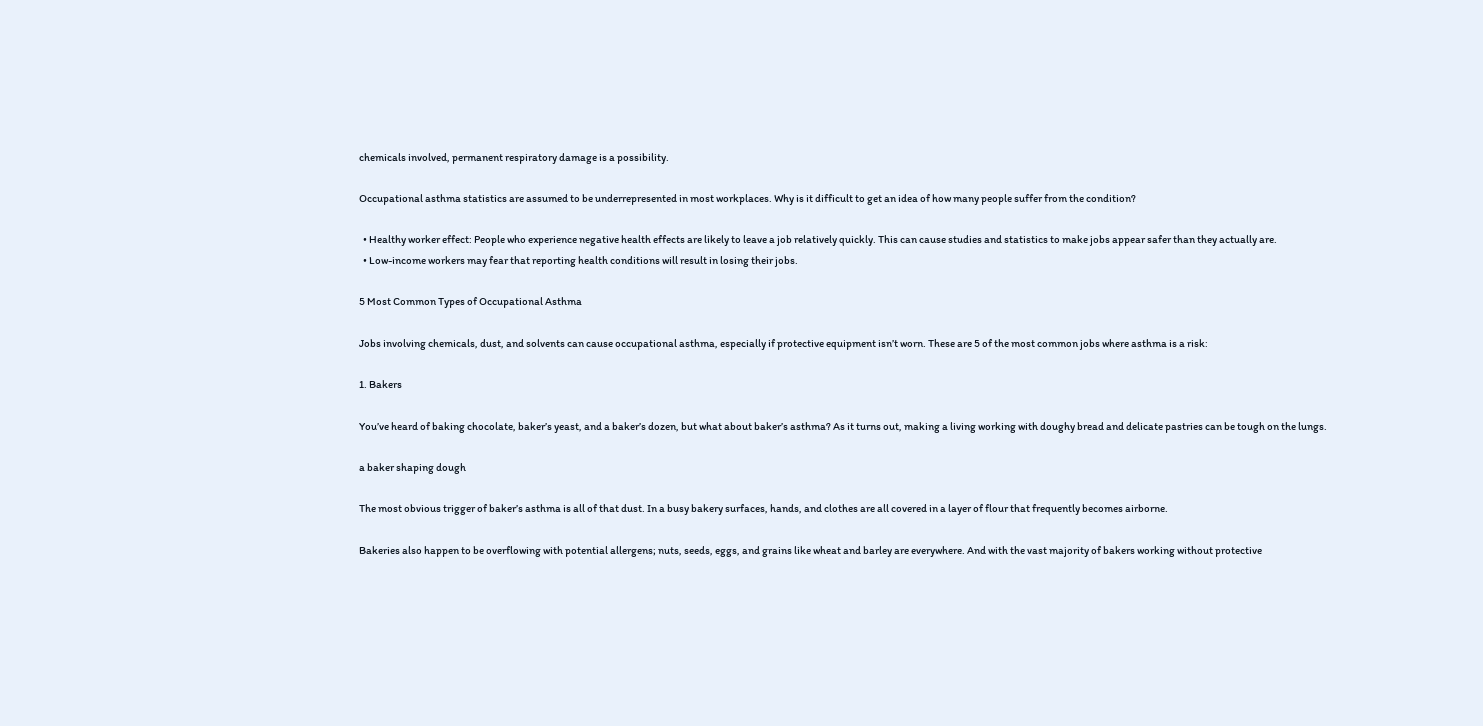chemicals involved, permanent respiratory damage is a possibility.

Occupational asthma statistics are assumed to be underrepresented in most workplaces. Why is it difficult to get an idea of how many people suffer from the condition?

  • Healthy worker effect: People who experience negative health effects are likely to leave a job relatively quickly. This can cause studies and statistics to make jobs appear safer than they actually are.
  • Low-income workers may fear that reporting health conditions will result in losing their jobs.

5 Most Common Types of Occupational Asthma

Jobs involving chemicals, dust, and solvents can cause occupational asthma, especially if protective equipment isn’t worn. These are 5 of the most common jobs where asthma is a risk:

1. Bakers

You’ve heard of baking chocolate, baker’s yeast, and a baker’s dozen, but what about baker’s asthma? As it turns out, making a living working with doughy bread and delicate pastries can be tough on the lungs.

a baker shaping dough

The most obvious trigger of baker’s asthma is all of that dust. In a busy bakery surfaces, hands, and clothes are all covered in a layer of flour that frequently becomes airborne.

Bakeries also happen to be overflowing with potential allergens; nuts, seeds, eggs, and grains like wheat and barley are everywhere. And with the vast majority of bakers working without protective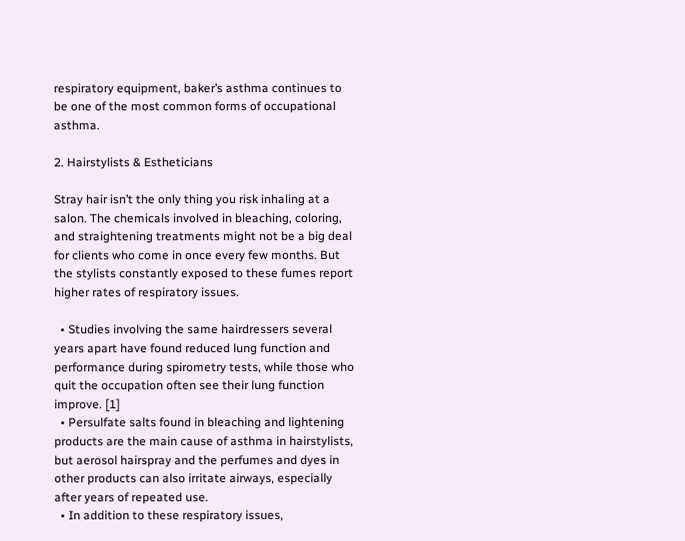respiratory equipment, baker’s asthma continues to be one of the most common forms of occupational asthma.

2. Hairstylists & Estheticians

Stray hair isn’t the only thing you risk inhaling at a salon. The chemicals involved in bleaching, coloring, and straightening treatments might not be a big deal for clients who come in once every few months. But the stylists constantly exposed to these fumes report higher rates of respiratory issues.

  • Studies involving the same hairdressers several years apart have found reduced lung function and performance during spirometry tests, while those who quit the occupation often see their lung function improve. [1]
  • Persulfate salts found in bleaching and lightening products are the main cause of asthma in hairstylists, but aerosol hairspray and the perfumes and dyes in other products can also irritate airways, especially after years of repeated use.
  • In addition to these respiratory issues,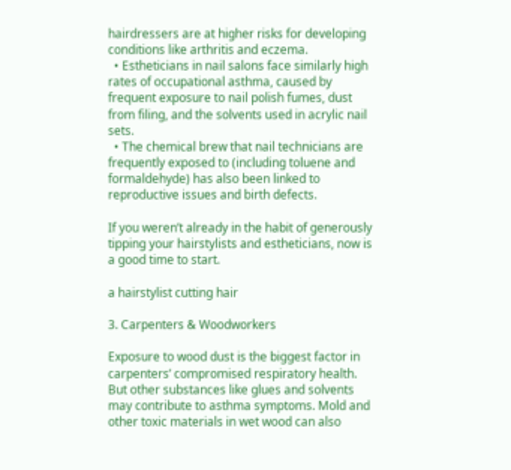hairdressers are at higher risks for developing conditions like arthritis and eczema.
  • Estheticians in nail salons face similarly high rates of occupational asthma, caused by frequent exposure to nail polish fumes, dust from filing, and the solvents used in acrylic nail sets.
  • The chemical brew that nail technicians are frequently exposed to (including toluene and formaldehyde) has also been linked to reproductive issues and birth defects.

If you weren’t already in the habit of generously tipping your hairstylists and estheticians, now is a good time to start.

a hairstylist cutting hair

3. Carpenters & Woodworkers

Exposure to wood dust is the biggest factor in carpenters’ compromised respiratory health. But other substances like glues and solvents may contribute to asthma symptoms. Mold and other toxic materials in wet wood can also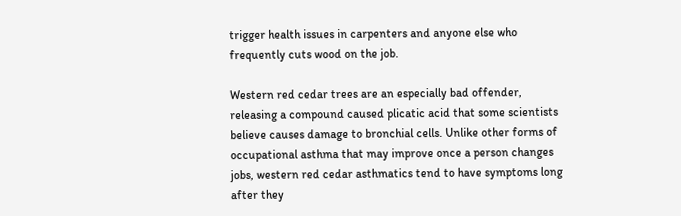trigger health issues in carpenters and anyone else who frequently cuts wood on the job.

Western red cedar trees are an especially bad offender, releasing a compound caused plicatic acid that some scientists believe causes damage to bronchial cells. Unlike other forms of occupational asthma that may improve once a person changes jobs, western red cedar asthmatics tend to have symptoms long after they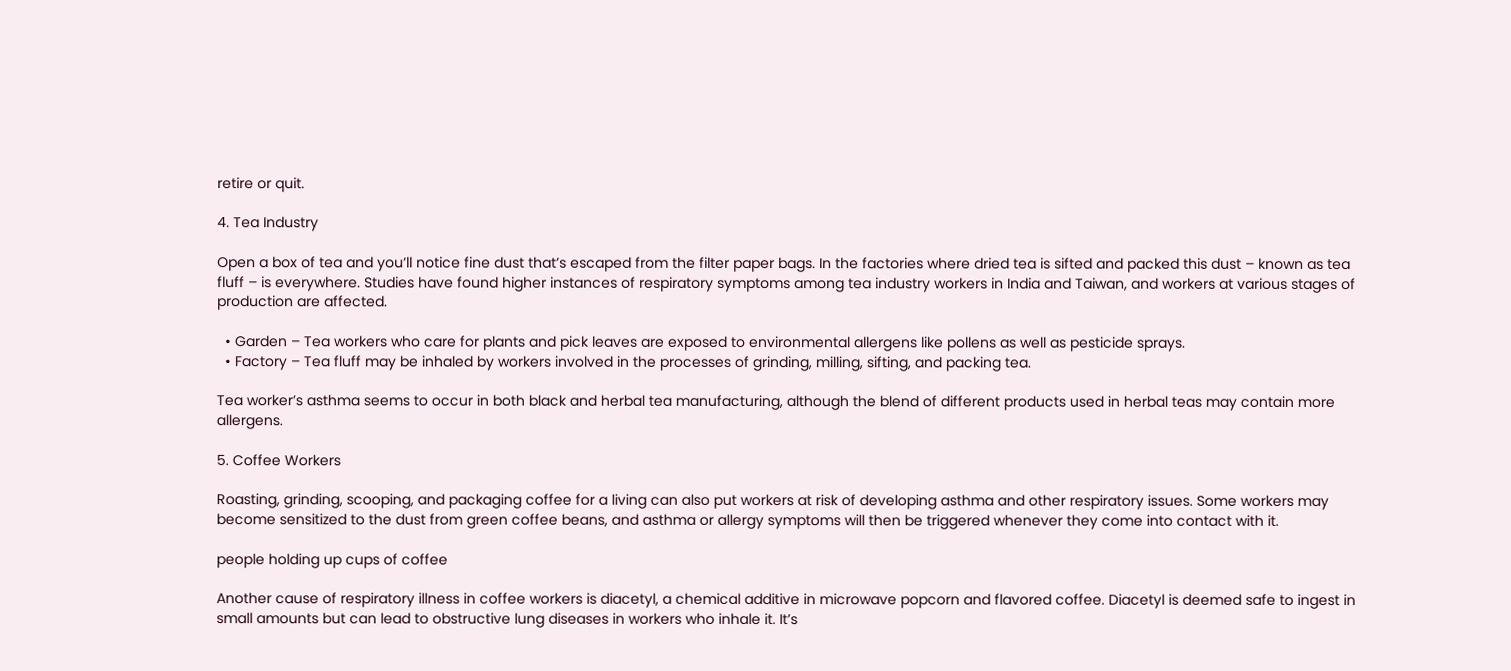retire or quit.

4. Tea Industry

Open a box of tea and you’ll notice fine dust that’s escaped from the filter paper bags. In the factories where dried tea is sifted and packed this dust – known as tea fluff – is everywhere. Studies have found higher instances of respiratory symptoms among tea industry workers in India and Taiwan, and workers at various stages of production are affected.

  • Garden – Tea workers who care for plants and pick leaves are exposed to environmental allergens like pollens as well as pesticide sprays.
  • Factory – Tea fluff may be inhaled by workers involved in the processes of grinding, milling, sifting, and packing tea.

Tea worker’s asthma seems to occur in both black and herbal tea manufacturing, although the blend of different products used in herbal teas may contain more allergens.

5. Coffee Workers

Roasting, grinding, scooping, and packaging coffee for a living can also put workers at risk of developing asthma and other respiratory issues. Some workers may become sensitized to the dust from green coffee beans, and asthma or allergy symptoms will then be triggered whenever they come into contact with it.

people holding up cups of coffee

Another cause of respiratory illness in coffee workers is diacetyl, a chemical additive in microwave popcorn and flavored coffee. Diacetyl is deemed safe to ingest in small amounts but can lead to obstructive lung diseases in workers who inhale it. It’s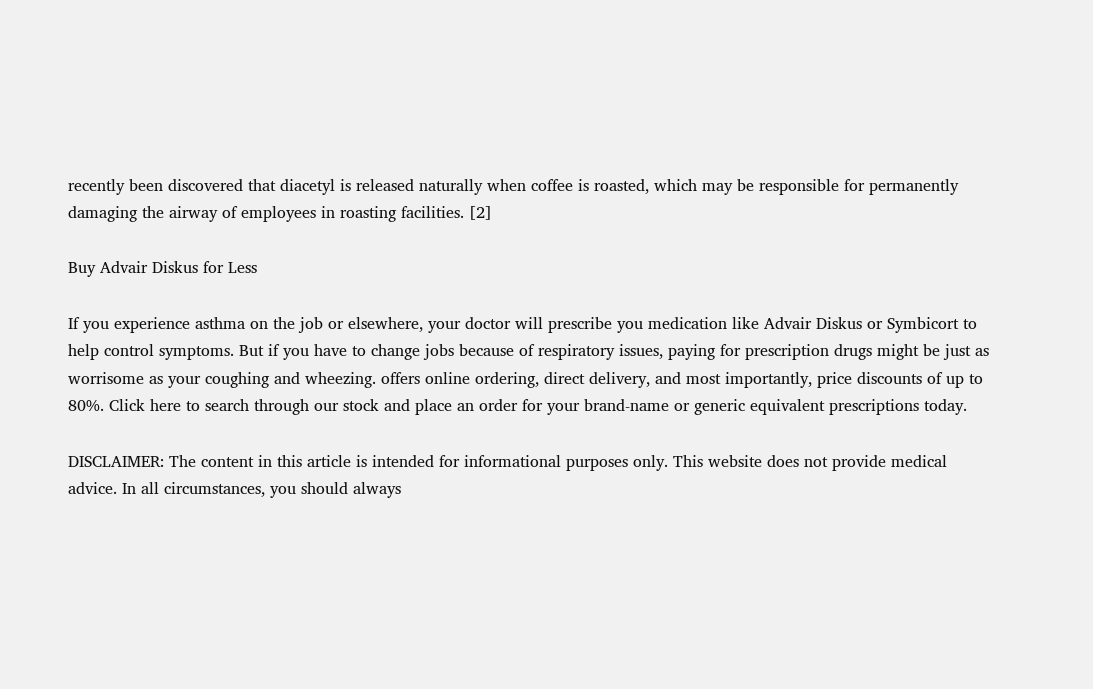recently been discovered that diacetyl is released naturally when coffee is roasted, which may be responsible for permanently damaging the airway of employees in roasting facilities. [2]

Buy Advair Diskus for Less

If you experience asthma on the job or elsewhere, your doctor will prescribe you medication like Advair Diskus or Symbicort to help control symptoms. But if you have to change jobs because of respiratory issues, paying for prescription drugs might be just as worrisome as your coughing and wheezing. offers online ordering, direct delivery, and most importantly, price discounts of up to 80%. Click here to search through our stock and place an order for your brand-name or generic equivalent prescriptions today.

DISCLAIMER: The content in this article is intended for informational purposes only. This website does not provide medical advice. In all circumstances, you should always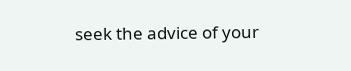seek the advice of your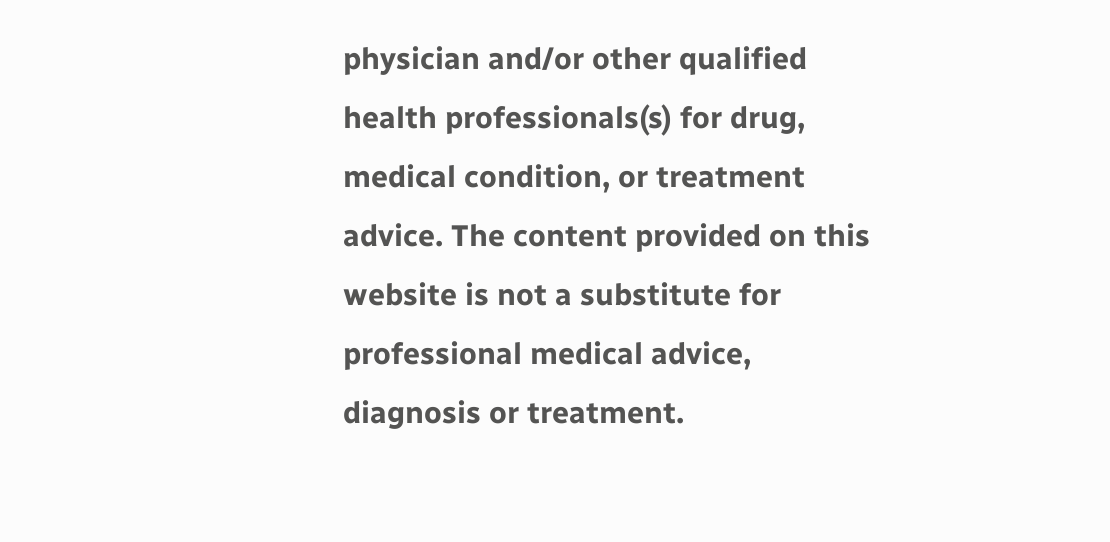physician and/or other qualified health professionals(s) for drug, medical condition, or treatment advice. The content provided on this website is not a substitute for professional medical advice, diagnosis or treatment.